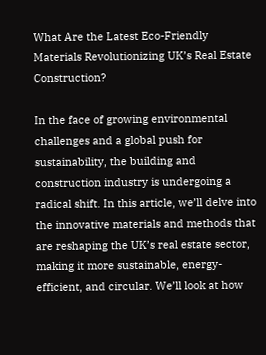What Are the Latest Eco-Friendly Materials Revolutionizing UK’s Real Estate Construction?

In the face of growing environmental challenges and a global push for sustainability, the building and construction industry is undergoing a radical shift. In this article, we’ll delve into the innovative materials and methods that are reshaping the UK’s real estate sector, making it more sustainable, energy-efficient, and circular. We’ll look at how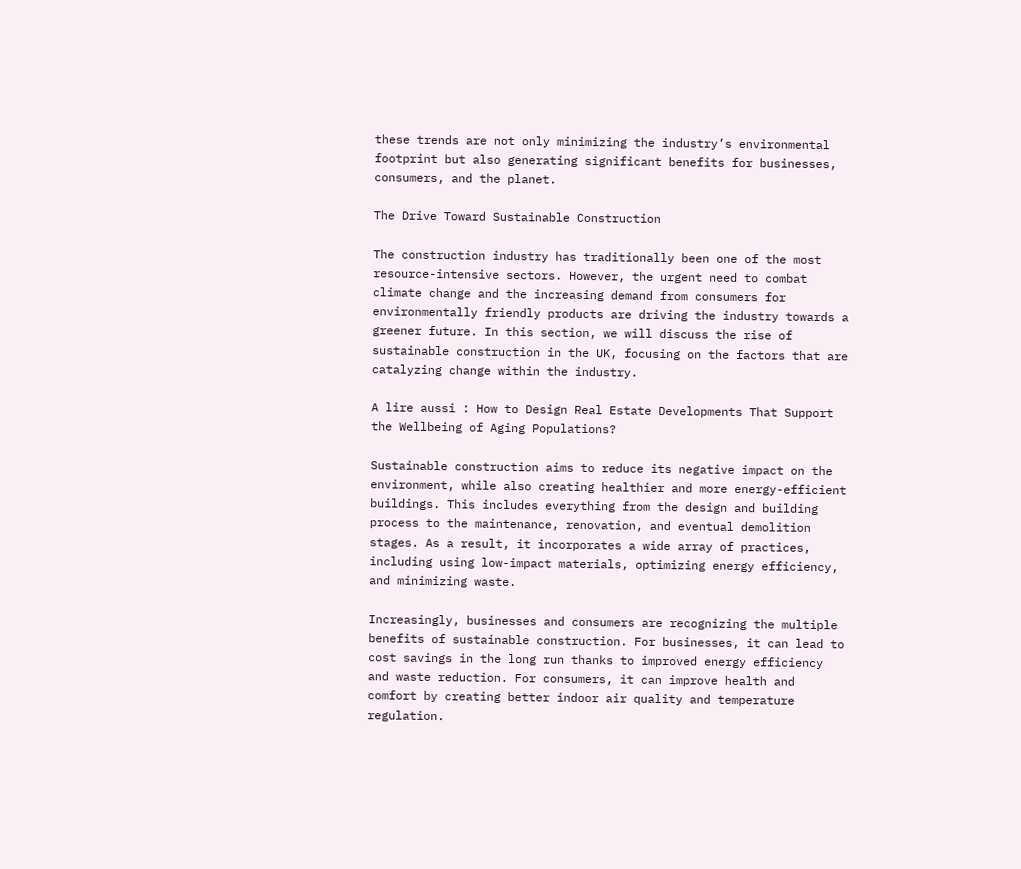these trends are not only minimizing the industry’s environmental footprint but also generating significant benefits for businesses, consumers, and the planet.

The Drive Toward Sustainable Construction

The construction industry has traditionally been one of the most resource-intensive sectors. However, the urgent need to combat climate change and the increasing demand from consumers for environmentally friendly products are driving the industry towards a greener future. In this section, we will discuss the rise of sustainable construction in the UK, focusing on the factors that are catalyzing change within the industry.

A lire aussi : How to Design Real Estate Developments That Support the Wellbeing of Aging Populations?

Sustainable construction aims to reduce its negative impact on the environment, while also creating healthier and more energy-efficient buildings. This includes everything from the design and building process to the maintenance, renovation, and eventual demolition stages. As a result, it incorporates a wide array of practices, including using low-impact materials, optimizing energy efficiency, and minimizing waste.

Increasingly, businesses and consumers are recognizing the multiple benefits of sustainable construction. For businesses, it can lead to cost savings in the long run thanks to improved energy efficiency and waste reduction. For consumers, it can improve health and comfort by creating better indoor air quality and temperature regulation.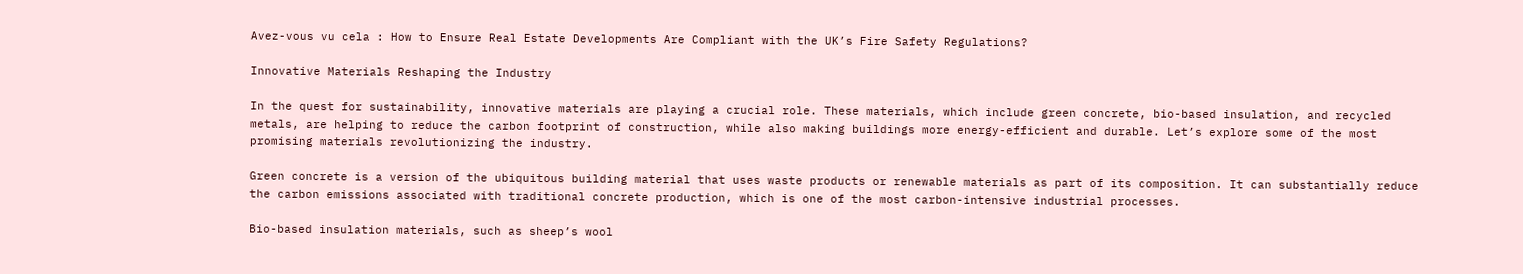Avez-vous vu cela : How to Ensure Real Estate Developments Are Compliant with the UK’s Fire Safety Regulations?

Innovative Materials Reshaping the Industry

In the quest for sustainability, innovative materials are playing a crucial role. These materials, which include green concrete, bio-based insulation, and recycled metals, are helping to reduce the carbon footprint of construction, while also making buildings more energy-efficient and durable. Let’s explore some of the most promising materials revolutionizing the industry.

Green concrete is a version of the ubiquitous building material that uses waste products or renewable materials as part of its composition. It can substantially reduce the carbon emissions associated with traditional concrete production, which is one of the most carbon-intensive industrial processes.

Bio-based insulation materials, such as sheep’s wool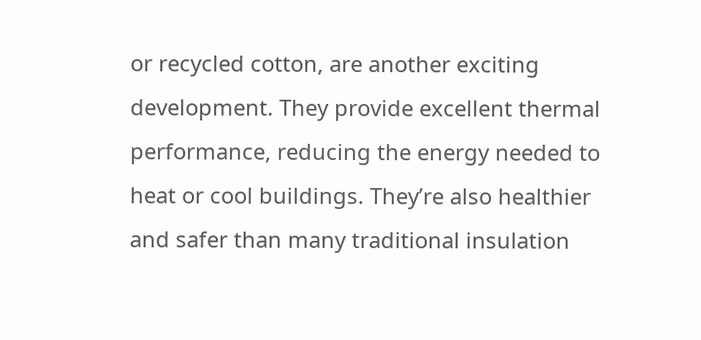or recycled cotton, are another exciting development. They provide excellent thermal performance, reducing the energy needed to heat or cool buildings. They’re also healthier and safer than many traditional insulation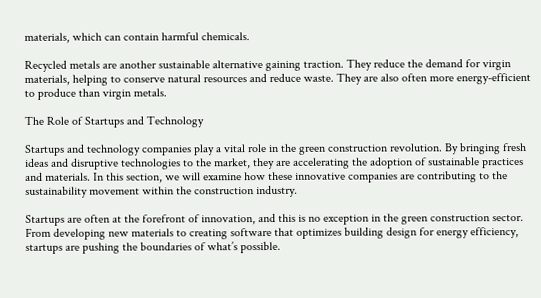materials, which can contain harmful chemicals.

Recycled metals are another sustainable alternative gaining traction. They reduce the demand for virgin materials, helping to conserve natural resources and reduce waste. They are also often more energy-efficient to produce than virgin metals.

The Role of Startups and Technology

Startups and technology companies play a vital role in the green construction revolution. By bringing fresh ideas and disruptive technologies to the market, they are accelerating the adoption of sustainable practices and materials. In this section, we will examine how these innovative companies are contributing to the sustainability movement within the construction industry.

Startups are often at the forefront of innovation, and this is no exception in the green construction sector. From developing new materials to creating software that optimizes building design for energy efficiency, startups are pushing the boundaries of what’s possible.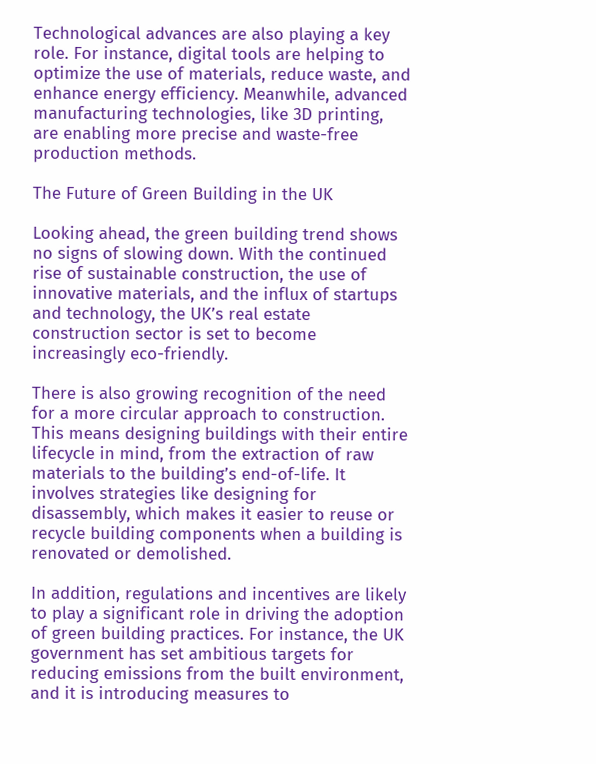Technological advances are also playing a key role. For instance, digital tools are helping to optimize the use of materials, reduce waste, and enhance energy efficiency. Meanwhile, advanced manufacturing technologies, like 3D printing, are enabling more precise and waste-free production methods.

The Future of Green Building in the UK

Looking ahead, the green building trend shows no signs of slowing down. With the continued rise of sustainable construction, the use of innovative materials, and the influx of startups and technology, the UK’s real estate construction sector is set to become increasingly eco-friendly.

There is also growing recognition of the need for a more circular approach to construction. This means designing buildings with their entire lifecycle in mind, from the extraction of raw materials to the building’s end-of-life. It involves strategies like designing for disassembly, which makes it easier to reuse or recycle building components when a building is renovated or demolished.

In addition, regulations and incentives are likely to play a significant role in driving the adoption of green building practices. For instance, the UK government has set ambitious targets for reducing emissions from the built environment, and it is introducing measures to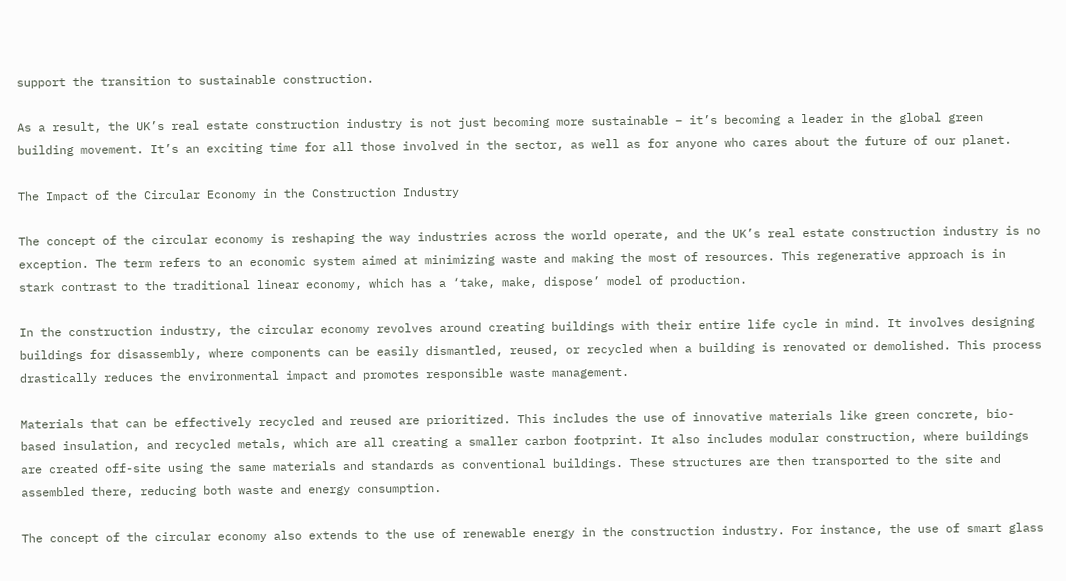support the transition to sustainable construction.

As a result, the UK’s real estate construction industry is not just becoming more sustainable – it’s becoming a leader in the global green building movement. It’s an exciting time for all those involved in the sector, as well as for anyone who cares about the future of our planet.

The Impact of the Circular Economy in the Construction Industry

The concept of the circular economy is reshaping the way industries across the world operate, and the UK’s real estate construction industry is no exception. The term refers to an economic system aimed at minimizing waste and making the most of resources. This regenerative approach is in stark contrast to the traditional linear economy, which has a ‘take, make, dispose’ model of production.

In the construction industry, the circular economy revolves around creating buildings with their entire life cycle in mind. It involves designing buildings for disassembly, where components can be easily dismantled, reused, or recycled when a building is renovated or demolished. This process drastically reduces the environmental impact and promotes responsible waste management.

Materials that can be effectively recycled and reused are prioritized. This includes the use of innovative materials like green concrete, bio-based insulation, and recycled metals, which are all creating a smaller carbon footprint. It also includes modular construction, where buildings are created off-site using the same materials and standards as conventional buildings. These structures are then transported to the site and assembled there, reducing both waste and energy consumption.

The concept of the circular economy also extends to the use of renewable energy in the construction industry. For instance, the use of smart glass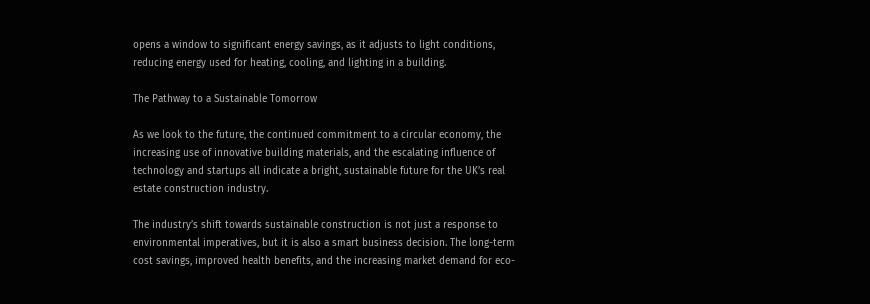opens a window to significant energy savings, as it adjusts to light conditions, reducing energy used for heating, cooling, and lighting in a building.

The Pathway to a Sustainable Tomorrow

As we look to the future, the continued commitment to a circular economy, the increasing use of innovative building materials, and the escalating influence of technology and startups all indicate a bright, sustainable future for the UK’s real estate construction industry.

The industry’s shift towards sustainable construction is not just a response to environmental imperatives, but it is also a smart business decision. The long-term cost savings, improved health benefits, and the increasing market demand for eco-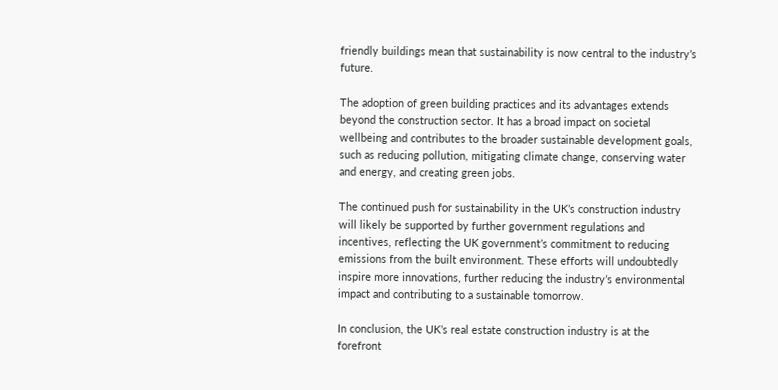friendly buildings mean that sustainability is now central to the industry’s future.

The adoption of green building practices and its advantages extends beyond the construction sector. It has a broad impact on societal wellbeing and contributes to the broader sustainable development goals, such as reducing pollution, mitigating climate change, conserving water and energy, and creating green jobs.

The continued push for sustainability in the UK’s construction industry will likely be supported by further government regulations and incentives, reflecting the UK government’s commitment to reducing emissions from the built environment. These efforts will undoubtedly inspire more innovations, further reducing the industry’s environmental impact and contributing to a sustainable tomorrow.

In conclusion, the UK’s real estate construction industry is at the forefront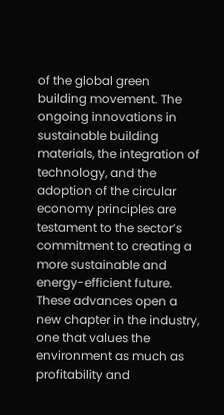of the global green building movement. The ongoing innovations in sustainable building materials, the integration of technology, and the adoption of the circular economy principles are testament to the sector’s commitment to creating a more sustainable and energy-efficient future. These advances open a new chapter in the industry, one that values the environment as much as profitability and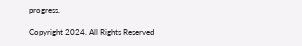progress.

Copyright 2024. All Rights Reserved